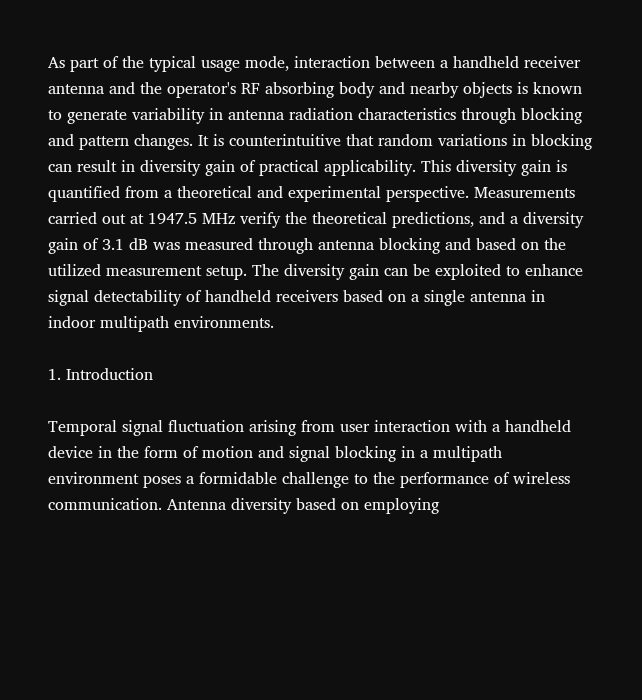As part of the typical usage mode, interaction between a handheld receiver antenna and the operator's RF absorbing body and nearby objects is known to generate variability in antenna radiation characteristics through blocking and pattern changes. It is counterintuitive that random variations in blocking can result in diversity gain of practical applicability. This diversity gain is quantified from a theoretical and experimental perspective. Measurements carried out at 1947.5 MHz verify the theoretical predictions, and a diversity gain of 3.1 dB was measured through antenna blocking and based on the utilized measurement setup. The diversity gain can be exploited to enhance signal detectability of handheld receivers based on a single antenna in indoor multipath environments.

1. Introduction

Temporal signal fluctuation arising from user interaction with a handheld device in the form of motion and signal blocking in a multipath environment poses a formidable challenge to the performance of wireless communication. Antenna diversity based on employing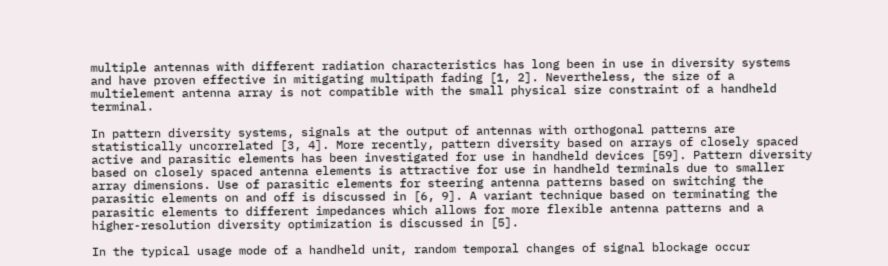multiple antennas with different radiation characteristics has long been in use in diversity systems and have proven effective in mitigating multipath fading [1, 2]. Nevertheless, the size of a multielement antenna array is not compatible with the small physical size constraint of a handheld terminal.

In pattern diversity systems, signals at the output of antennas with orthogonal patterns are statistically uncorrelated [3, 4]. More recently, pattern diversity based on arrays of closely spaced active and parasitic elements has been investigated for use in handheld devices [59]. Pattern diversity based on closely spaced antenna elements is attractive for use in handheld terminals due to smaller array dimensions. Use of parasitic elements for steering antenna patterns based on switching the parasitic elements on and off is discussed in [6, 9]. A variant technique based on terminating the parasitic elements to different impedances which allows for more flexible antenna patterns and a higher-resolution diversity optimization is discussed in [5].

In the typical usage mode of a handheld unit, random temporal changes of signal blockage occur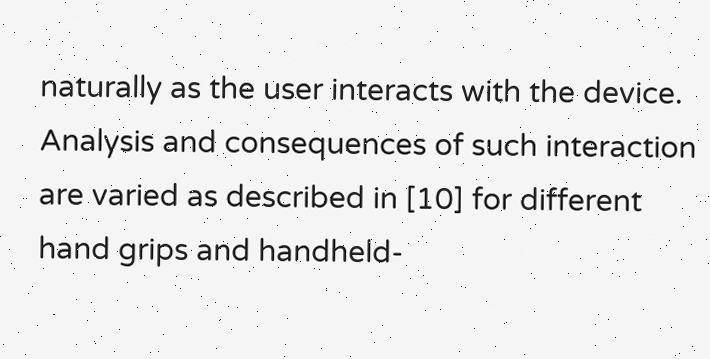naturally as the user interacts with the device. Analysis and consequences of such interaction are varied as described in [10] for different hand grips and handheld-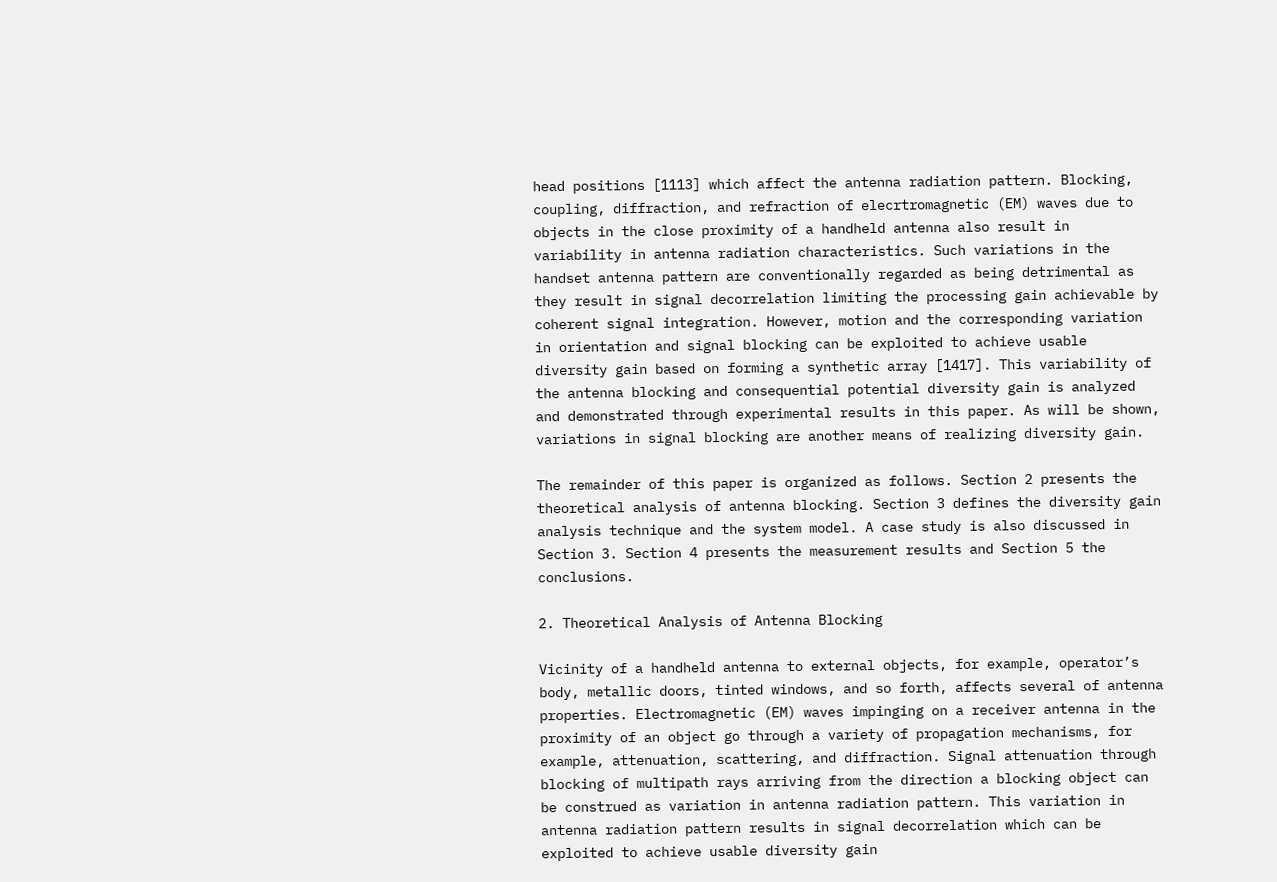head positions [1113] which affect the antenna radiation pattern. Blocking, coupling, diffraction, and refraction of elecrtromagnetic (EM) waves due to objects in the close proximity of a handheld antenna also result in variability in antenna radiation characteristics. Such variations in the handset antenna pattern are conventionally regarded as being detrimental as they result in signal decorrelation limiting the processing gain achievable by coherent signal integration. However, motion and the corresponding variation in orientation and signal blocking can be exploited to achieve usable diversity gain based on forming a synthetic array [1417]. This variability of the antenna blocking and consequential potential diversity gain is analyzed and demonstrated through experimental results in this paper. As will be shown, variations in signal blocking are another means of realizing diversity gain.

The remainder of this paper is organized as follows. Section 2 presents the theoretical analysis of antenna blocking. Section 3 defines the diversity gain analysis technique and the system model. A case study is also discussed in Section 3. Section 4 presents the measurement results and Section 5 the conclusions.

2. Theoretical Analysis of Antenna Blocking

Vicinity of a handheld antenna to external objects, for example, operator’s body, metallic doors, tinted windows, and so forth, affects several of antenna properties. Electromagnetic (EM) waves impinging on a receiver antenna in the proximity of an object go through a variety of propagation mechanisms, for example, attenuation, scattering, and diffraction. Signal attenuation through blocking of multipath rays arriving from the direction a blocking object can be construed as variation in antenna radiation pattern. This variation in antenna radiation pattern results in signal decorrelation which can be exploited to achieve usable diversity gain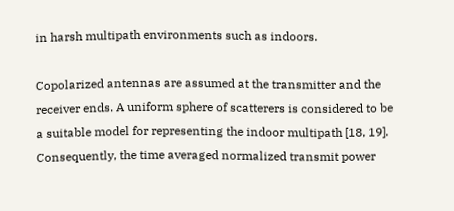in harsh multipath environments such as indoors.

Copolarized antennas are assumed at the transmitter and the receiver ends. A uniform sphere of scatterers is considered to be a suitable model for representing the indoor multipath [18, 19]. Consequently, the time averaged normalized transmit power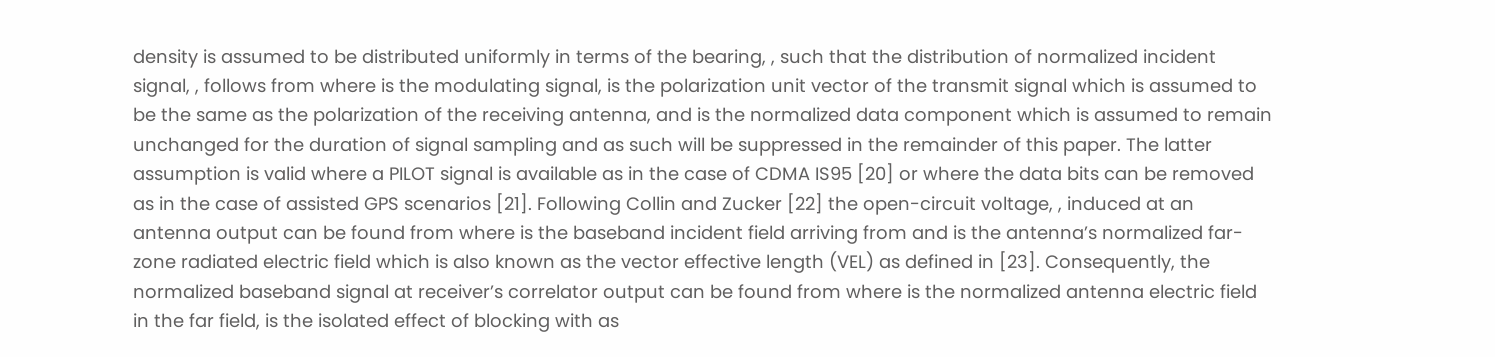density is assumed to be distributed uniformly in terms of the bearing, , such that the distribution of normalized incident signal, , follows from where is the modulating signal, is the polarization unit vector of the transmit signal which is assumed to be the same as the polarization of the receiving antenna, and is the normalized data component which is assumed to remain unchanged for the duration of signal sampling and as such will be suppressed in the remainder of this paper. The latter assumption is valid where a PILOT signal is available as in the case of CDMA IS95 [20] or where the data bits can be removed as in the case of assisted GPS scenarios [21]. Following Collin and Zucker [22] the open-circuit voltage, , induced at an antenna output can be found from where is the baseband incident field arriving from and is the antenna’s normalized far-zone radiated electric field which is also known as the vector effective length (VEL) as defined in [23]. Consequently, the normalized baseband signal at receiver’s correlator output can be found from where is the normalized antenna electric field in the far field, is the isolated effect of blocking with as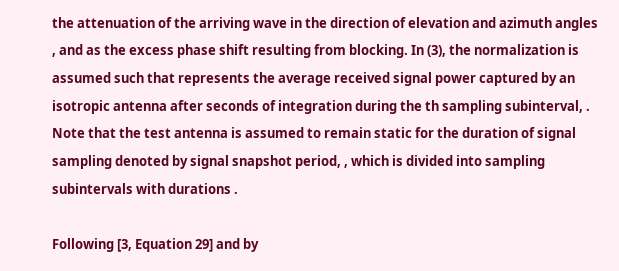the attenuation of the arriving wave in the direction of elevation and azimuth angles , and as the excess phase shift resulting from blocking. In (3), the normalization is assumed such that represents the average received signal power captured by an isotropic antenna after seconds of integration during the th sampling subinterval, . Note that the test antenna is assumed to remain static for the duration of signal sampling denoted by signal snapshot period, , which is divided into sampling subintervals with durations .

Following [3, Equation 29] and by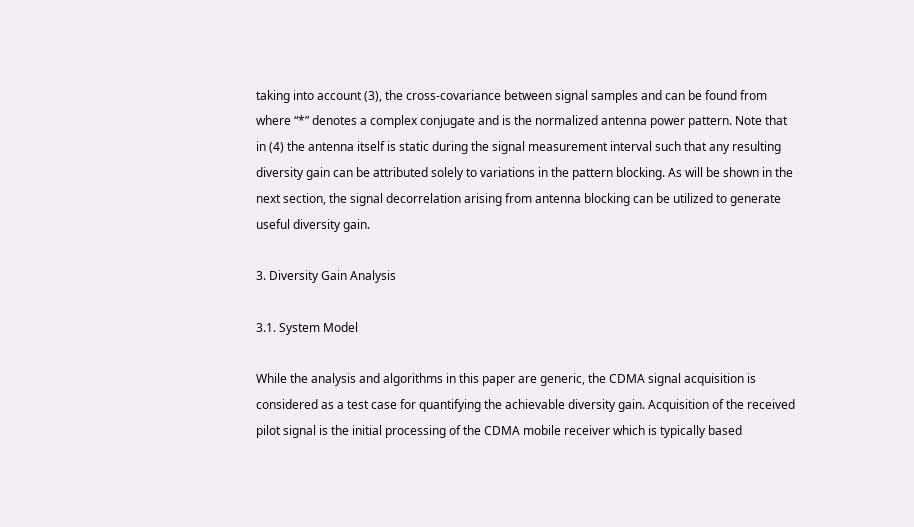taking into account (3), the cross-covariance between signal samples and can be found from where “*” denotes a complex conjugate and is the normalized antenna power pattern. Note that in (4) the antenna itself is static during the signal measurement interval such that any resulting diversity gain can be attributed solely to variations in the pattern blocking. As will be shown in the next section, the signal decorrelation arising from antenna blocking can be utilized to generate useful diversity gain.

3. Diversity Gain Analysis

3.1. System Model

While the analysis and algorithms in this paper are generic, the CDMA signal acquisition is considered as a test case for quantifying the achievable diversity gain. Acquisition of the received pilot signal is the initial processing of the CDMA mobile receiver which is typically based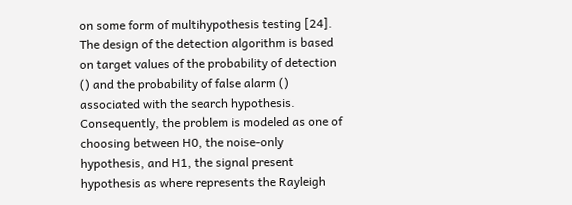on some form of multihypothesis testing [24]. The design of the detection algorithm is based on target values of the probability of detection () and the probability of false alarm () associated with the search hypothesis. Consequently, the problem is modeled as one of choosing between H0, the noise-only hypothesis, and H1, the signal present hypothesis as where represents the Rayleigh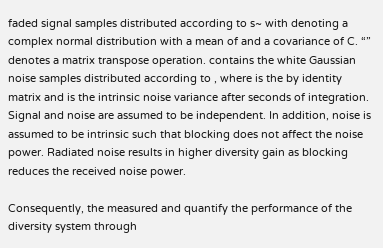faded signal samples distributed according to s~ with denoting a complex normal distribution with a mean of and a covariance of C. “” denotes a matrix transpose operation. contains the white Gaussian noise samples distributed according to , where is the by identity matrix and is the intrinsic noise variance after seconds of integration. Signal and noise are assumed to be independent. In addition, noise is assumed to be intrinsic such that blocking does not affect the noise power. Radiated noise results in higher diversity gain as blocking reduces the received noise power.

Consequently, the measured and quantify the performance of the diversity system through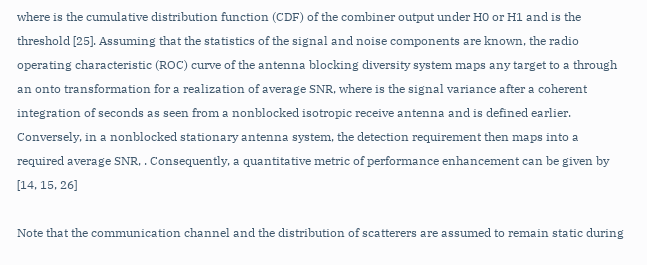where is the cumulative distribution function (CDF) of the combiner output under H0 or H1 and is the threshold [25]. Assuming that the statistics of the signal and noise components are known, the radio operating characteristic (ROC) curve of the antenna blocking diversity system maps any target to a through an onto transformation for a realization of average SNR, where is the signal variance after a coherent integration of seconds as seen from a nonblocked isotropic receive antenna and is defined earlier. Conversely, in a nonblocked stationary antenna system, the detection requirement then maps into a required average SNR, . Consequently, a quantitative metric of performance enhancement can be given by [14, 15, 26]

Note that the communication channel and the distribution of scatterers are assumed to remain static during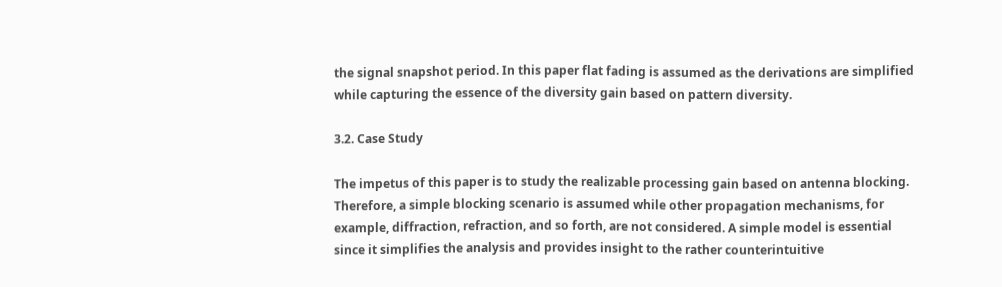the signal snapshot period. In this paper flat fading is assumed as the derivations are simplified while capturing the essence of the diversity gain based on pattern diversity.

3.2. Case Study

The impetus of this paper is to study the realizable processing gain based on antenna blocking. Therefore, a simple blocking scenario is assumed while other propagation mechanisms, for example, diffraction, refraction, and so forth, are not considered. A simple model is essential since it simplifies the analysis and provides insight to the rather counterintuitive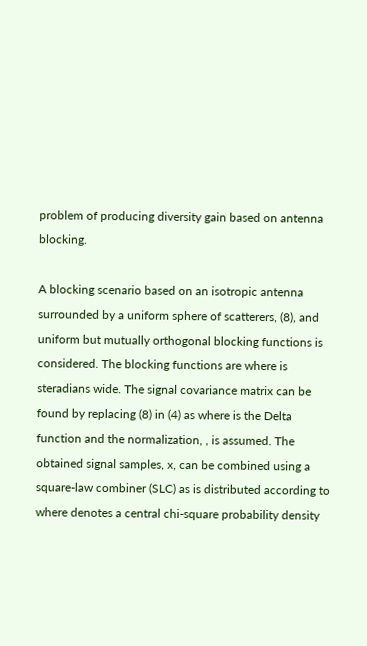problem of producing diversity gain based on antenna blocking.

A blocking scenario based on an isotropic antenna surrounded by a uniform sphere of scatterers, (8), and uniform but mutually orthogonal blocking functions is considered. The blocking functions are where is steradians wide. The signal covariance matrix can be found by replacing (8) in (4) as where is the Delta function and the normalization, , is assumed. The obtained signal samples, x, can be combined using a square-law combiner (SLC) as is distributed according to where denotes a central chi-square probability density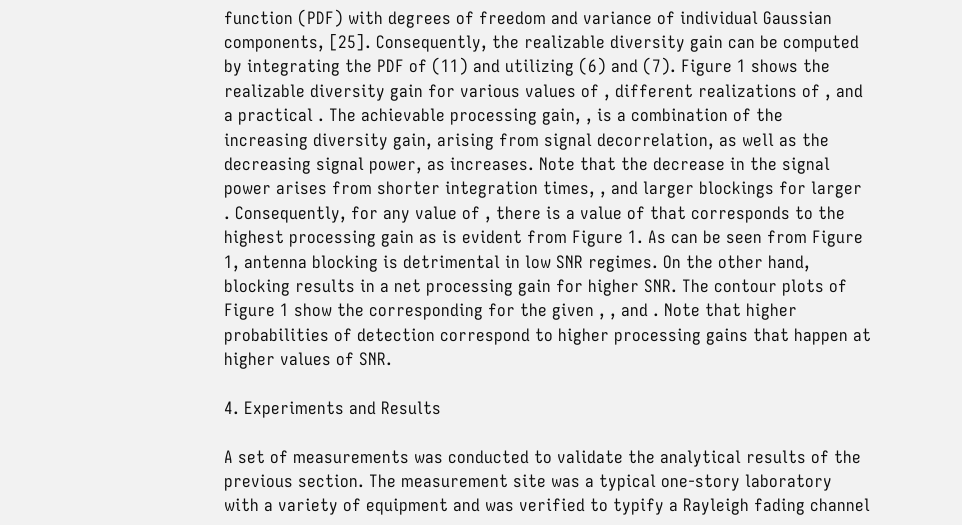function (PDF) with degrees of freedom and variance of individual Gaussian components, [25]. Consequently, the realizable diversity gain can be computed by integrating the PDF of (11) and utilizing (6) and (7). Figure 1 shows the realizable diversity gain for various values of , different realizations of , and a practical . The achievable processing gain, , is a combination of the increasing diversity gain, arising from signal decorrelation, as well as the decreasing signal power, as increases. Note that the decrease in the signal power arises from shorter integration times, , and larger blockings for larger . Consequently, for any value of , there is a value of that corresponds to the highest processing gain as is evident from Figure 1. As can be seen from Figure 1, antenna blocking is detrimental in low SNR regimes. On the other hand, blocking results in a net processing gain for higher SNR. The contour plots of Figure 1 show the corresponding for the given , , and . Note that higher probabilities of detection correspond to higher processing gains that happen at higher values of SNR.

4. Experiments and Results

A set of measurements was conducted to validate the analytical results of the previous section. The measurement site was a typical one-story laboratory with a variety of equipment and was verified to typify a Rayleigh fading channel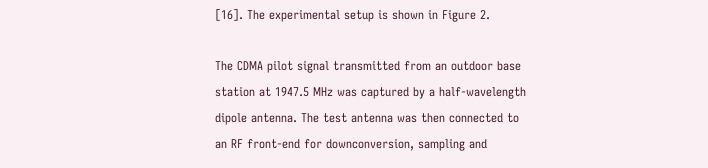[16]. The experimental setup is shown in Figure 2.

The CDMA pilot signal transmitted from an outdoor base station at 1947.5 MHz was captured by a half-wavelength dipole antenna. The test antenna was then connected to an RF front-end for downconversion, sampling and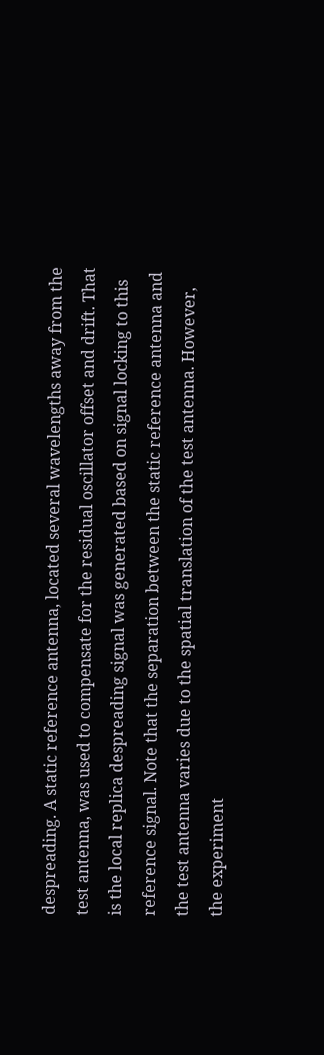despreading. A static reference antenna, located several wavelengths away from the test antenna, was used to compensate for the residual oscillator offset and drift. That is the local replica despreading signal was generated based on signal locking to this reference signal. Note that the separation between the static reference antenna and the test antenna varies due to the spatial translation of the test antenna. However, the experiment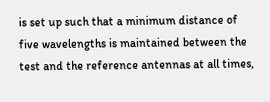is set up such that a minimum distance of five wavelengths is maintained between the test and the reference antennas at all times,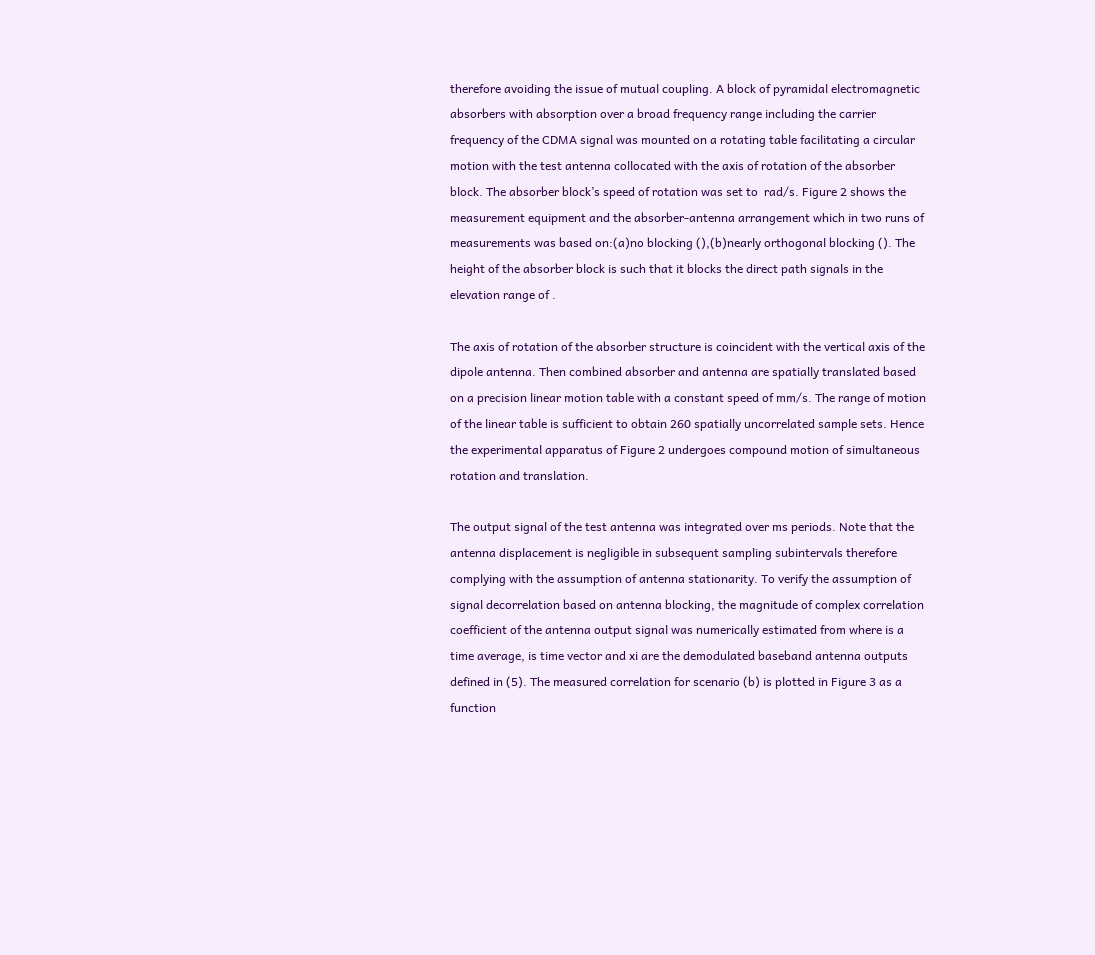therefore avoiding the issue of mutual coupling. A block of pyramidal electromagnetic absorbers with absorption over a broad frequency range including the carrier frequency of the CDMA signal was mounted on a rotating table facilitating a circular motion with the test antenna collocated with the axis of rotation of the absorber block. The absorber block’s speed of rotation was set to  rad/s. Figure 2 shows the measurement equipment and the absorber-antenna arrangement which in two runs of measurements was based on:(a)no blocking (),(b)nearly orthogonal blocking (). The height of the absorber block is such that it blocks the direct path signals in the elevation range of .

The axis of rotation of the absorber structure is coincident with the vertical axis of the dipole antenna. Then combined absorber and antenna are spatially translated based on a precision linear motion table with a constant speed of mm/s. The range of motion of the linear table is sufficient to obtain 260 spatially uncorrelated sample sets. Hence the experimental apparatus of Figure 2 undergoes compound motion of simultaneous rotation and translation.

The output signal of the test antenna was integrated over ms periods. Note that the antenna displacement is negligible in subsequent sampling subintervals therefore complying with the assumption of antenna stationarity. To verify the assumption of signal decorrelation based on antenna blocking, the magnitude of complex correlation coefficient of the antenna output signal was numerically estimated from where is a time average, is time vector and xi are the demodulated baseband antenna outputs defined in (5). The measured correlation for scenario (b) is plotted in Figure 3 as a function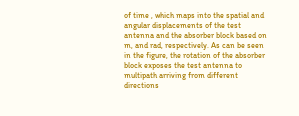of time , which maps into the spatial and angular displacements of the test antenna and the absorber block based on  m, and rad, respectively. As can be seen in the figure, the rotation of the absorber block exposes the test antenna to multipath arriving from different directions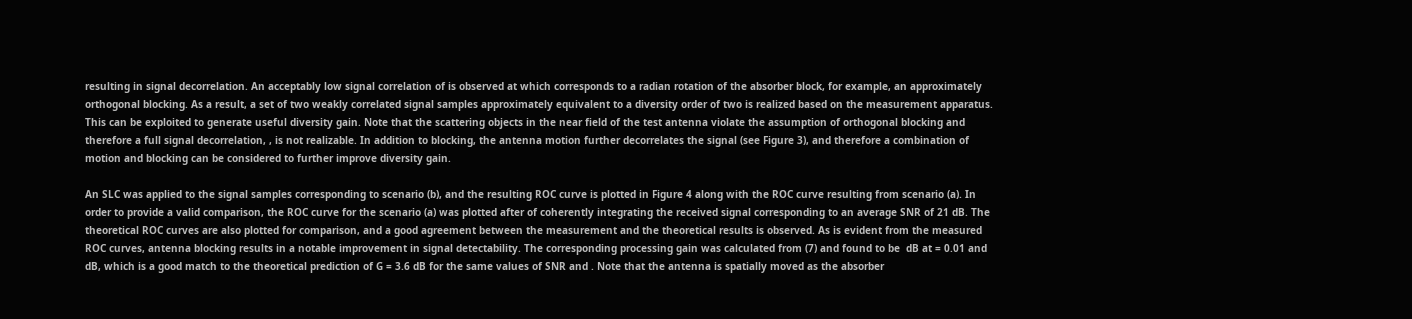resulting in signal decorrelation. An acceptably low signal correlation of is observed at which corresponds to a radian rotation of the absorber block, for example, an approximately orthogonal blocking. As a result, a set of two weakly correlated signal samples approximately equivalent to a diversity order of two is realized based on the measurement apparatus. This can be exploited to generate useful diversity gain. Note that the scattering objects in the near field of the test antenna violate the assumption of orthogonal blocking and therefore a full signal decorrelation, , is not realizable. In addition to blocking, the antenna motion further decorrelates the signal (see Figure 3), and therefore a combination of motion and blocking can be considered to further improve diversity gain.

An SLC was applied to the signal samples corresponding to scenario (b), and the resulting ROC curve is plotted in Figure 4 along with the ROC curve resulting from scenario (a). In order to provide a valid comparison, the ROC curve for the scenario (a) was plotted after of coherently integrating the received signal corresponding to an average SNR of 21 dB. The theoretical ROC curves are also plotted for comparison, and a good agreement between the measurement and the theoretical results is observed. As is evident from the measured ROC curves, antenna blocking results in a notable improvement in signal detectability. The corresponding processing gain was calculated from (7) and found to be  dB at = 0.01 and  dB, which is a good match to the theoretical prediction of G = 3.6 dB for the same values of SNR and . Note that the antenna is spatially moved as the absorber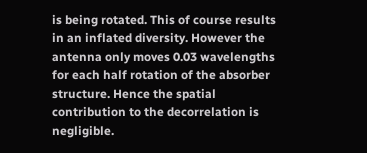is being rotated. This of course results in an inflated diversity. However the antenna only moves 0.03 wavelengths for each half rotation of the absorber structure. Hence the spatial contribution to the decorrelation is negligible.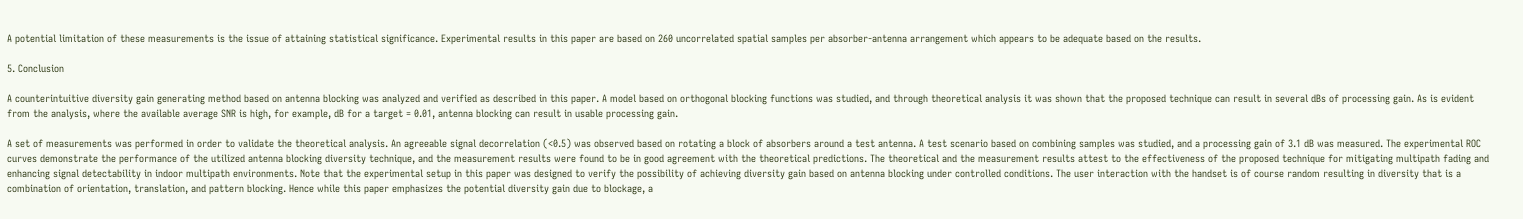A potential limitation of these measurements is the issue of attaining statistical significance. Experimental results in this paper are based on 260 uncorrelated spatial samples per absorber-antenna arrangement which appears to be adequate based on the results.

5. Conclusion

A counterintuitive diversity gain generating method based on antenna blocking was analyzed and verified as described in this paper. A model based on orthogonal blocking functions was studied, and through theoretical analysis it was shown that the proposed technique can result in several dBs of processing gain. As is evident from the analysis, where the available average SNR is high, for example, dB for a target = 0.01, antenna blocking can result in usable processing gain.

A set of measurements was performed in order to validate the theoretical analysis. An agreeable signal decorrelation (<0.5) was observed based on rotating a block of absorbers around a test antenna. A test scenario based on combining samples was studied, and a processing gain of 3.1 dB was measured. The experimental ROC curves demonstrate the performance of the utilized antenna blocking diversity technique, and the measurement results were found to be in good agreement with the theoretical predictions. The theoretical and the measurement results attest to the effectiveness of the proposed technique for mitigating multipath fading and enhancing signal detectability in indoor multipath environments. Note that the experimental setup in this paper was designed to verify the possibility of achieving diversity gain based on antenna blocking under controlled conditions. The user interaction with the handset is of course random resulting in diversity that is a combination of orientation, translation, and pattern blocking. Hence while this paper emphasizes the potential diversity gain due to blockage, a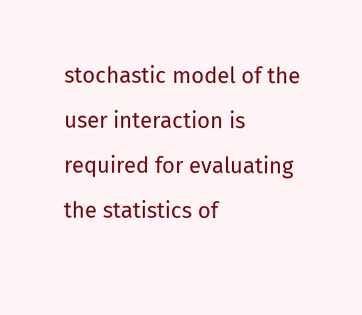stochastic model of the user interaction is required for evaluating the statistics of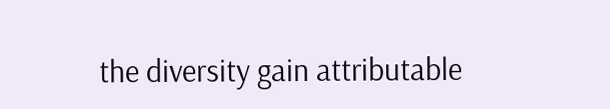the diversity gain attributable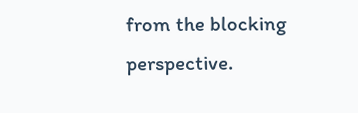from the blocking perspective.